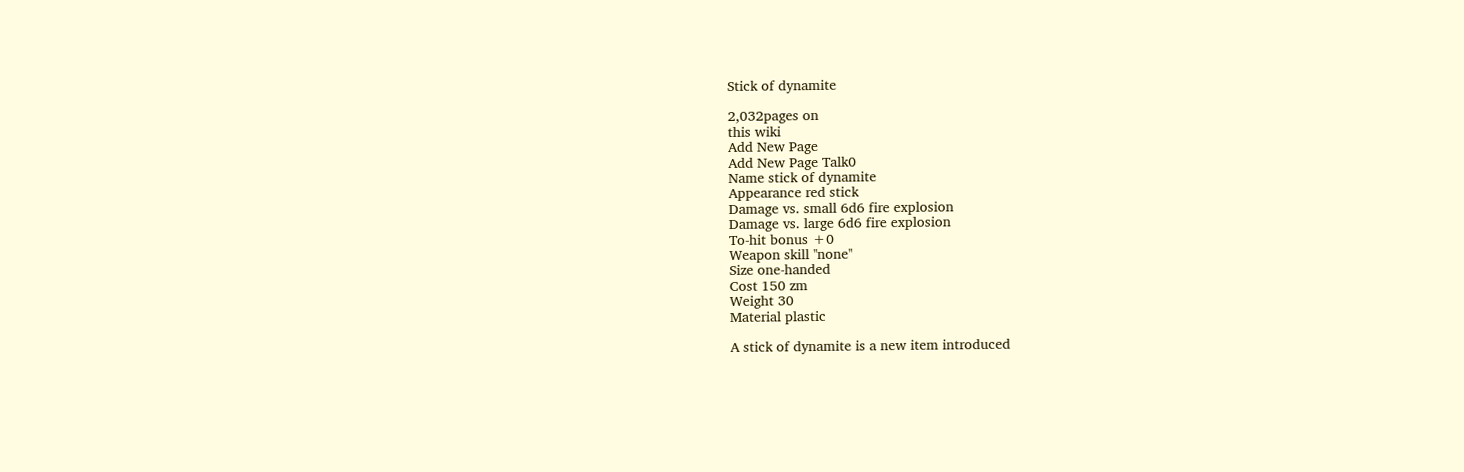Stick of dynamite

2,032pages on
this wiki
Add New Page
Add New Page Talk0
Name stick of dynamite
Appearance red stick
Damage vs. small 6d6 fire explosion
Damage vs. large 6d6 fire explosion
To-hit bonus +0
Weapon skill ''none''
Size one-handed
Cost 150 zm
Weight 30
Material plastic

A stick of dynamite is a new item introduced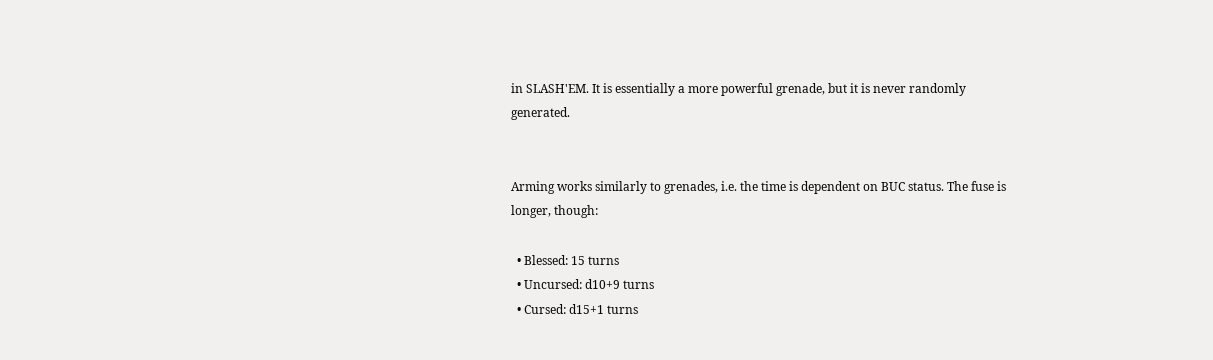in SLASH'EM. It is essentially a more powerful grenade, but it is never randomly generated.


Arming works similarly to grenades, i.e. the time is dependent on BUC status. The fuse is longer, though:

  • Blessed: 15 turns
  • Uncursed: d10+9 turns
  • Cursed: d15+1 turns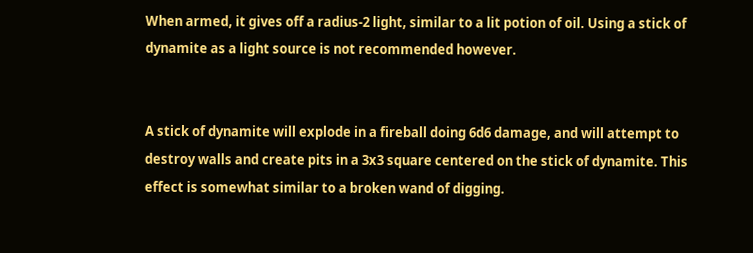When armed, it gives off a radius-2 light, similar to a lit potion of oil. Using a stick of dynamite as a light source is not recommended however.


A stick of dynamite will explode in a fireball doing 6d6 damage, and will attempt to destroy walls and create pits in a 3x3 square centered on the stick of dynamite. This effect is somewhat similar to a broken wand of digging.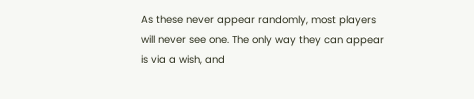As these never appear randomly, most players will never see one. The only way they can appear is via a wish, and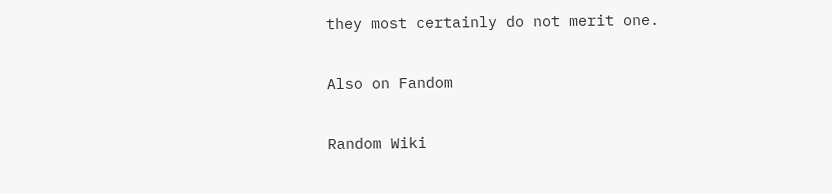they most certainly do not merit one.

Also on Fandom

Random Wiki